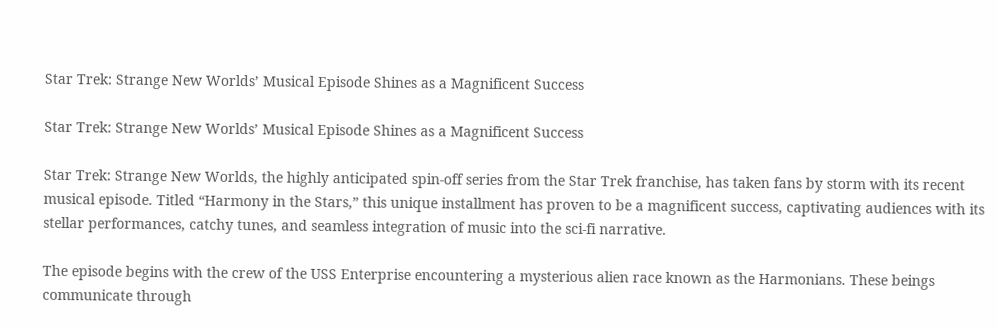Star Trek: Strange New Worlds’ Musical Episode Shines as a Magnificent Success

Star Trek: Strange New Worlds’ Musical Episode Shines as a Magnificent Success

Star Trek: Strange New Worlds, the highly anticipated spin-off series from the Star Trek franchise, has taken fans by storm with its recent musical episode. Titled “Harmony in the Stars,” this unique installment has proven to be a magnificent success, captivating audiences with its stellar performances, catchy tunes, and seamless integration of music into the sci-fi narrative.

The episode begins with the crew of the USS Enterprise encountering a mysterious alien race known as the Harmonians. These beings communicate through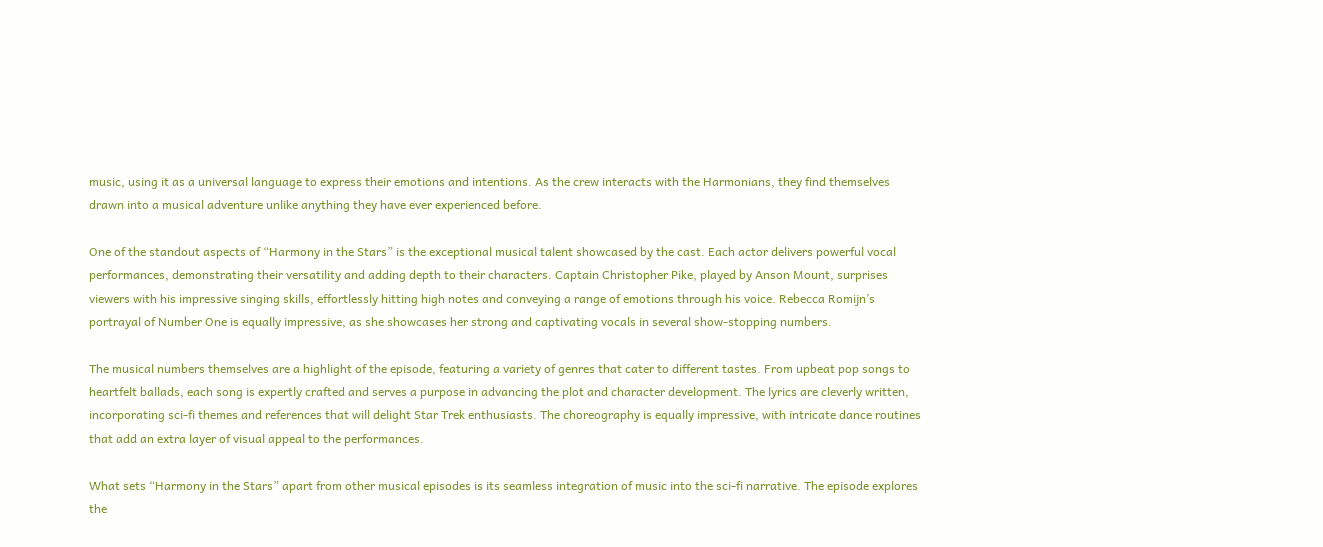music, using it as a universal language to express their emotions and intentions. As the crew interacts with the Harmonians, they find themselves drawn into a musical adventure unlike anything they have ever experienced before.

One of the standout aspects of “Harmony in the Stars” is the exceptional musical talent showcased by the cast. Each actor delivers powerful vocal performances, demonstrating their versatility and adding depth to their characters. Captain Christopher Pike, played by Anson Mount, surprises viewers with his impressive singing skills, effortlessly hitting high notes and conveying a range of emotions through his voice. Rebecca Romijn’s portrayal of Number One is equally impressive, as she showcases her strong and captivating vocals in several show-stopping numbers.

The musical numbers themselves are a highlight of the episode, featuring a variety of genres that cater to different tastes. From upbeat pop songs to heartfelt ballads, each song is expertly crafted and serves a purpose in advancing the plot and character development. The lyrics are cleverly written, incorporating sci-fi themes and references that will delight Star Trek enthusiasts. The choreography is equally impressive, with intricate dance routines that add an extra layer of visual appeal to the performances.

What sets “Harmony in the Stars” apart from other musical episodes is its seamless integration of music into the sci-fi narrative. The episode explores the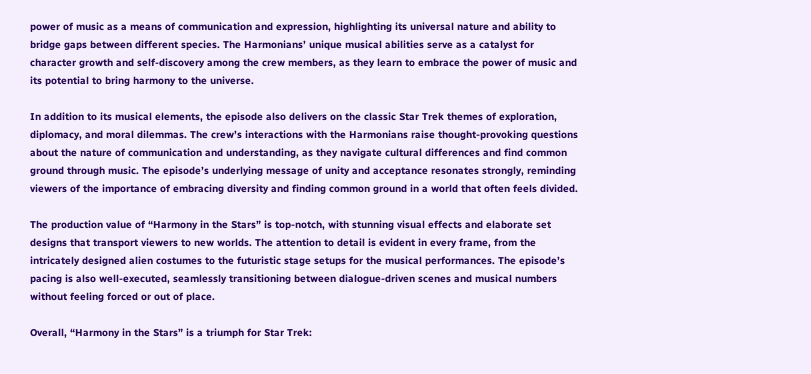power of music as a means of communication and expression, highlighting its universal nature and ability to bridge gaps between different species. The Harmonians’ unique musical abilities serve as a catalyst for character growth and self-discovery among the crew members, as they learn to embrace the power of music and its potential to bring harmony to the universe.

In addition to its musical elements, the episode also delivers on the classic Star Trek themes of exploration, diplomacy, and moral dilemmas. The crew’s interactions with the Harmonians raise thought-provoking questions about the nature of communication and understanding, as they navigate cultural differences and find common ground through music. The episode’s underlying message of unity and acceptance resonates strongly, reminding viewers of the importance of embracing diversity and finding common ground in a world that often feels divided.

The production value of “Harmony in the Stars” is top-notch, with stunning visual effects and elaborate set designs that transport viewers to new worlds. The attention to detail is evident in every frame, from the intricately designed alien costumes to the futuristic stage setups for the musical performances. The episode’s pacing is also well-executed, seamlessly transitioning between dialogue-driven scenes and musical numbers without feeling forced or out of place.

Overall, “Harmony in the Stars” is a triumph for Star Trek: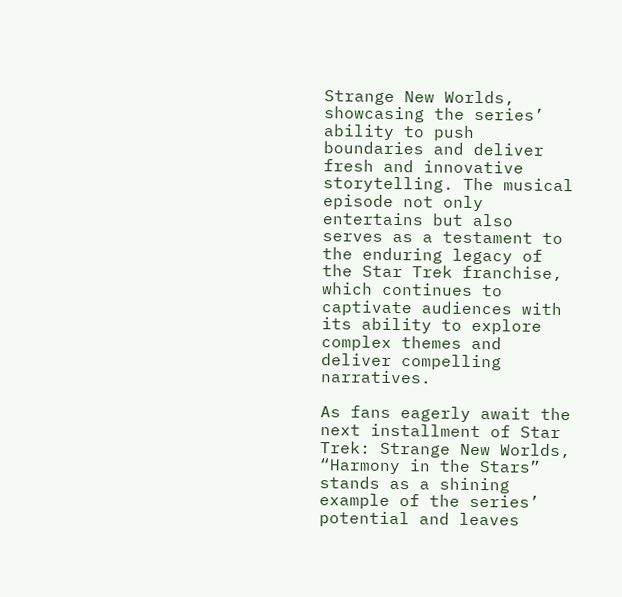Strange New Worlds, showcasing the series’ ability to push boundaries and deliver fresh and innovative storytelling. The musical episode not only entertains but also serves as a testament to the enduring legacy of the Star Trek franchise, which continues to captivate audiences with its ability to explore complex themes and deliver compelling narratives.

As fans eagerly await the next installment of Star Trek: Strange New Worlds, “Harmony in the Stars” stands as a shining example of the series’ potential and leaves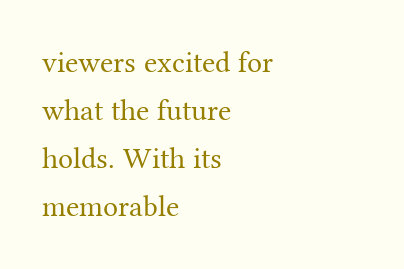viewers excited for what the future holds. With its memorable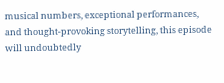musical numbers, exceptional performances, and thought-provoking storytelling, this episode will undoubtedly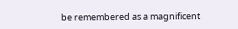be remembered as a magnificent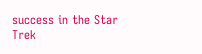success in the Star Trek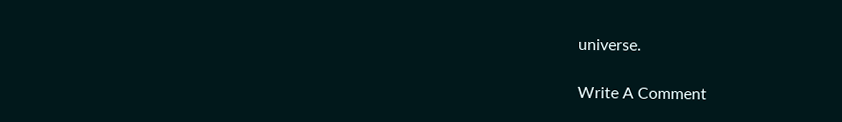universe.

Write A Comment